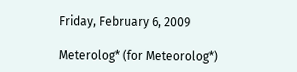Friday, February 6, 2009

Meterolog* (for Meteorolog*)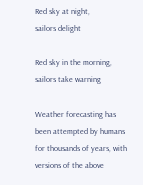Red sky at night,
sailors delight

Red sky in the morning,
sailors take warning

Weather forecasting has been attempted by humans for thousands of years, with versions of the above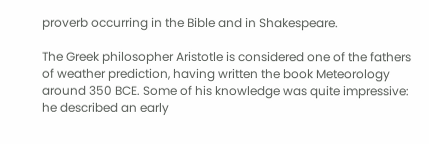proverb occurring in the Bible and in Shakespeare.

The Greek philosopher Aristotle is considered one of the fathers of weather prediction, having written the book Meteorology around 350 BCE. Some of his knowledge was quite impressive: he described an early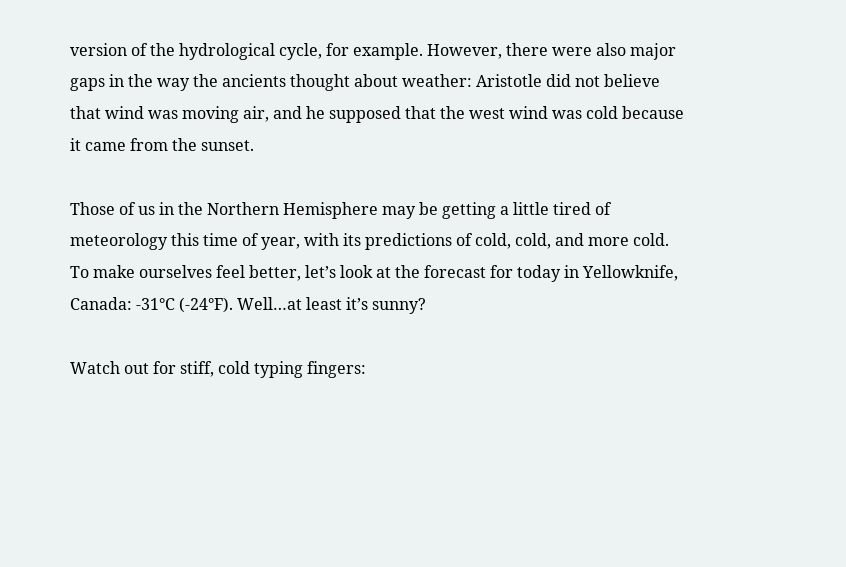version of the hydrological cycle, for example. However, there were also major gaps in the way the ancients thought about weather: Aristotle did not believe that wind was moving air, and he supposed that the west wind was cold because it came from the sunset.

Those of us in the Northern Hemisphere may be getting a little tired of meteorology this time of year, with its predictions of cold, cold, and more cold. To make ourselves feel better, let’s look at the forecast for today in Yellowknife, Canada: -31°C (-24°F). Well…at least it’s sunny?

Watch out for stiff, cold typing fingers: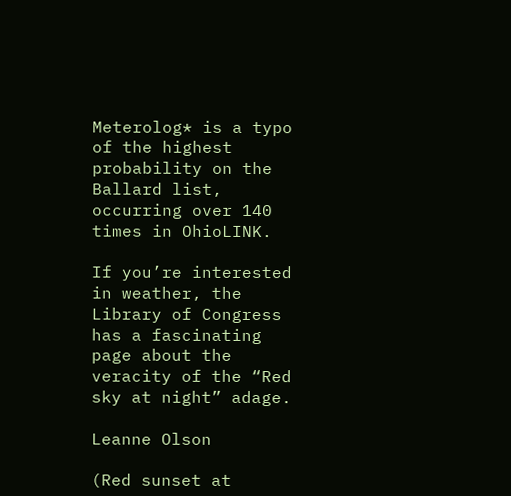Meterolog* is a typo of the highest probability on the Ballard list, occurring over 140 times in OhioLINK.

If you’re interested in weather, the Library of Congress has a fascinating page about the veracity of the “Red sky at night” adage.

Leanne Olson

(Red sunset at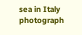sea in Italy photograph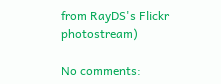from RayDS's Flickr photostream)

No comments: